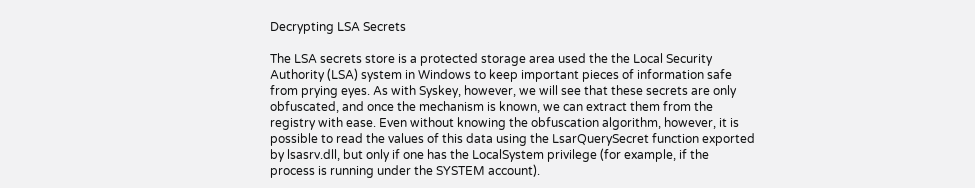Decrypting LSA Secrets

The LSA secrets store is a protected storage area used the the Local Security Authority (LSA) system in Windows to keep important pieces of information safe from prying eyes. As with Syskey, however, we will see that these secrets are only obfuscated, and once the mechanism is known, we can extract them from the registry with ease. Even without knowing the obfuscation algorithm, however, it is possible to read the values of this data using the LsarQuerySecret function exported by lsasrv.dll, but only if one has the LocalSystem privilege (for example, if the process is running under the SYSTEM account).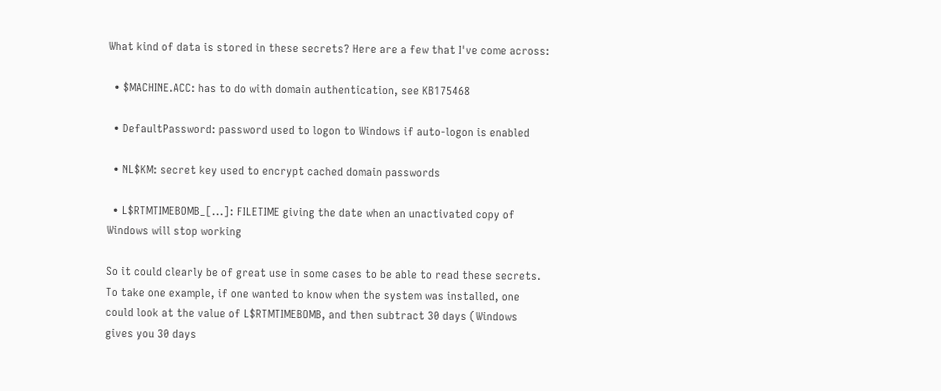What kind of data is stored in these secrets? Here are a few that I've come across:

  • $MACHINE.ACC: has to do with domain authentication, see KB175468

  • DefaultPassword: password used to logon to Windows if auto-logon is enabled

  • NL$KM: secret key used to encrypt cached domain passwords

  • L$RTMTIMEBOMB_[...]: FILETIME giving the date when an unactivated copy of Windows will stop working

So it could clearly be of great use in some cases to be able to read these secrets. To take one example, if one wanted to know when the system was installed, one could look at the value of L$RTMTIMEBOMB, and then subtract 30 days (Windows gives you 30 days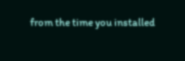from the time you installed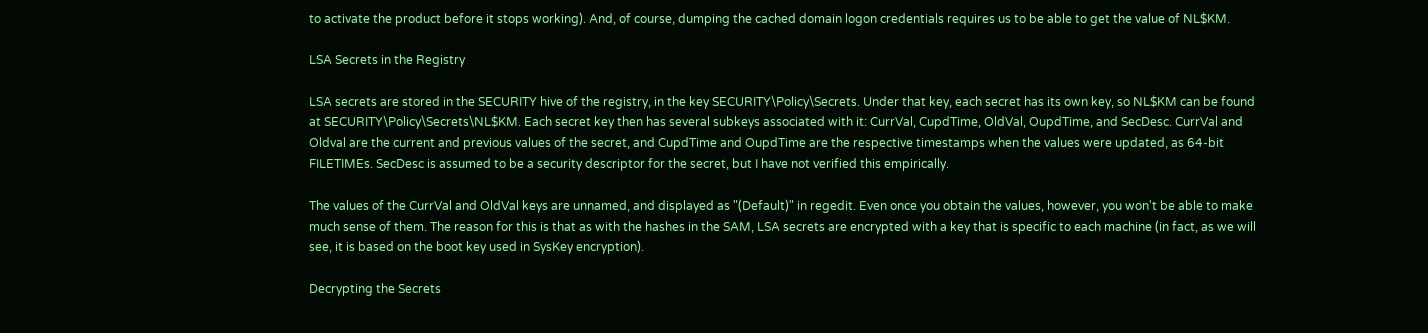to activate the product before it stops working). And, of course, dumping the cached domain logon credentials requires us to be able to get the value of NL$KM.

LSA Secrets in the Registry

LSA secrets are stored in the SECURITY hive of the registry, in the key SECURITY\Policy\Secrets. Under that key, each secret has its own key, so NL$KM can be found at SECURITY\Policy\Secrets\NL$KM. Each secret key then has several subkeys associated with it: CurrVal, CupdTime, OldVal, OupdTime, and SecDesc. CurrVal and Oldval are the current and previous values of the secret, and CupdTime and OupdTime are the respective timestamps when the values were updated, as 64-bit FILETIMEs. SecDesc is assumed to be a security descriptor for the secret, but I have not verified this empirically.

The values of the CurrVal and OldVal keys are unnamed, and displayed as "(Default)" in regedit. Even once you obtain the values, however, you won't be able to make much sense of them. The reason for this is that as with the hashes in the SAM, LSA secrets are encrypted with a key that is specific to each machine (in fact, as we will see, it is based on the boot key used in SysKey encryption).

Decrypting the Secrets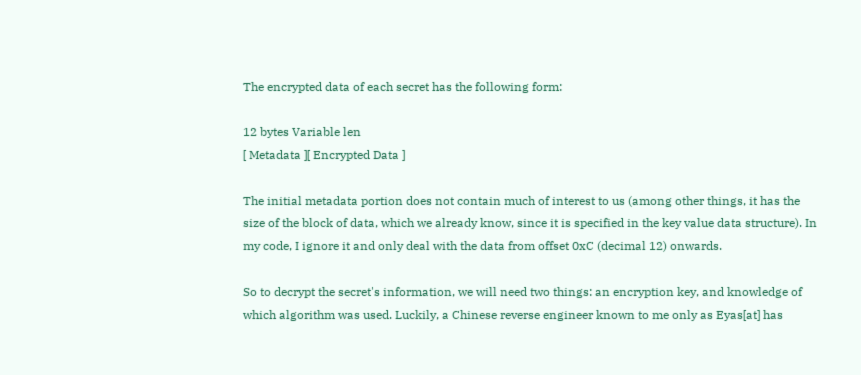The encrypted data of each secret has the following form:

12 bytes Variable len
[ Metadata ][ Encrypted Data ]

The initial metadata portion does not contain much of interest to us (among other things, it has the size of the block of data, which we already know, since it is specified in the key value data structure). In my code, I ignore it and only deal with the data from offset 0xC (decimal 12) onwards.

So to decrypt the secret's information, we will need two things: an encryption key, and knowledge of which algorithm was used. Luckily, a Chinese reverse engineer known to me only as Eyas[at] has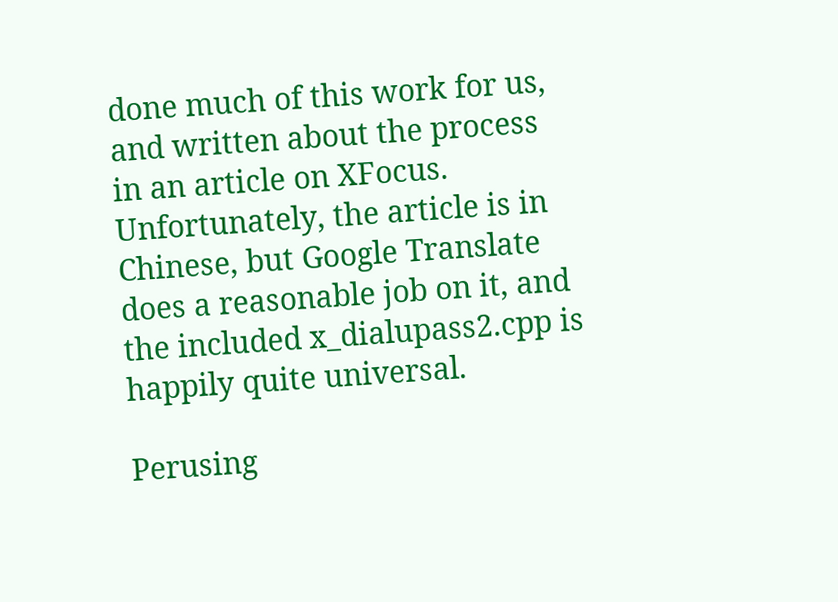done much of this work for us, and written about the process in an article on XFocus. Unfortunately, the article is in Chinese, but Google Translate does a reasonable job on it, and the included x_dialupass2.cpp is happily quite universal.

Perusing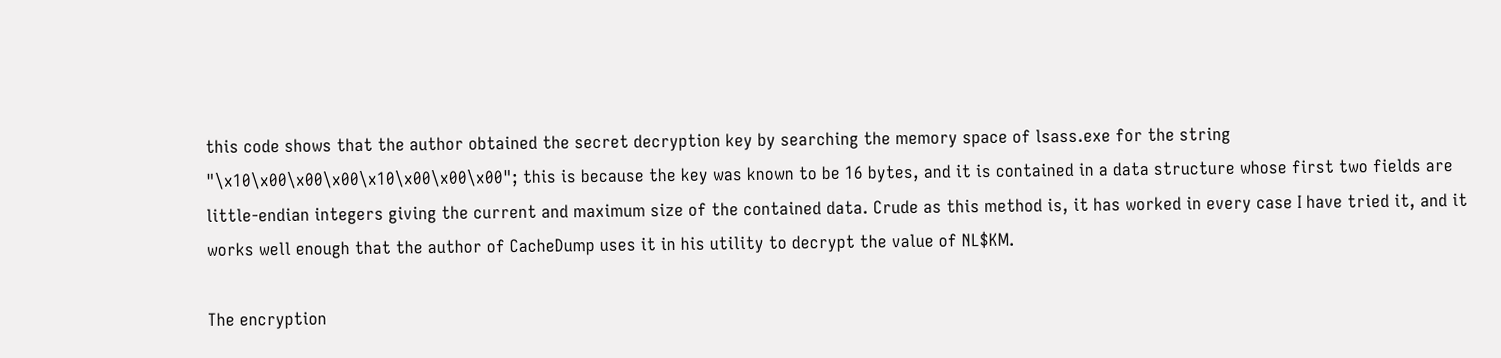this code shows that the author obtained the secret decryption key by searching the memory space of lsass.exe for the string "\x10\x00\x00\x00\x10\x00\x00\x00"; this is because the key was known to be 16 bytes, and it is contained in a data structure whose first two fields are little-endian integers giving the current and maximum size of the contained data. Crude as this method is, it has worked in every case I have tried it, and it works well enough that the author of CacheDump uses it in his utility to decrypt the value of NL$KM.

The encryption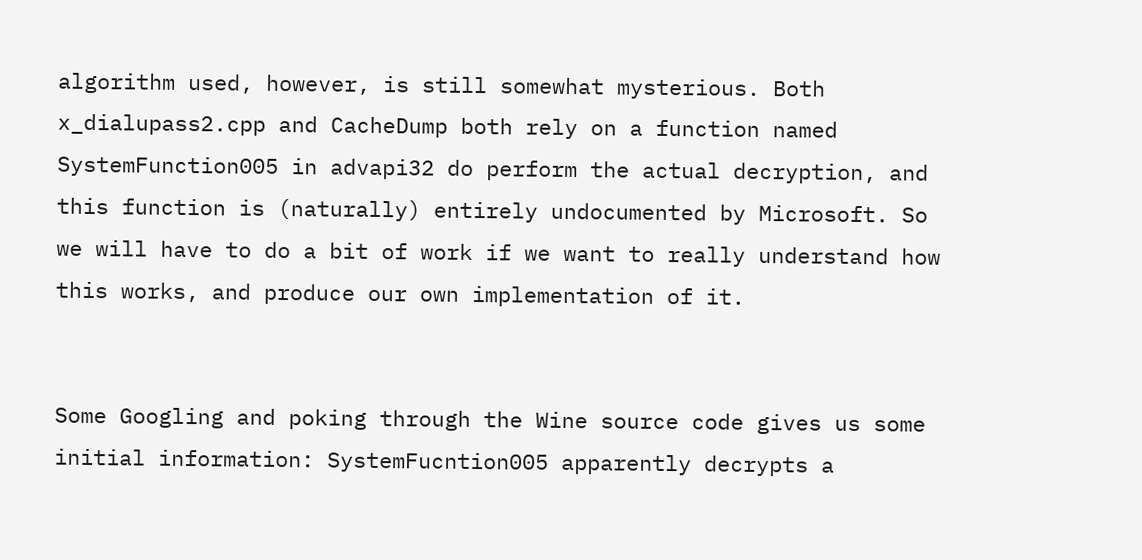algorithm used, however, is still somewhat mysterious. Both x_dialupass2.cpp and CacheDump both rely on a function named SystemFunction005 in advapi32 do perform the actual decryption, and this function is (naturally) entirely undocumented by Microsoft. So we will have to do a bit of work if we want to really understand how this works, and produce our own implementation of it.


Some Googling and poking through the Wine source code gives us some initial information: SystemFucntion005 apparently decrypts a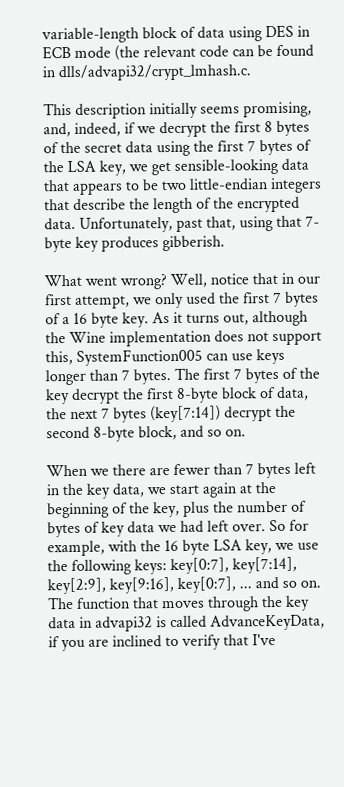variable-length block of data using DES in ECB mode (the relevant code can be found in dlls/advapi32/crypt_lmhash.c.

This description initially seems promising, and, indeed, if we decrypt the first 8 bytes of the secret data using the first 7 bytes of the LSA key, we get sensible-looking data that appears to be two little-endian integers that describe the length of the encrypted data. Unfortunately, past that, using that 7-byte key produces gibberish.

What went wrong? Well, notice that in our first attempt, we only used the first 7 bytes of a 16 byte key. As it turns out, although the Wine implementation does not support this, SystemFunction005 can use keys longer than 7 bytes. The first 7 bytes of the key decrypt the first 8-byte block of data, the next 7 bytes (key[7:14]) decrypt the second 8-byte block, and so on.

When we there are fewer than 7 bytes left in the key data, we start again at the beginning of the key, plus the number of bytes of key data we had left over. So for example, with the 16 byte LSA key, we use the following keys: key[0:7], key[7:14], key[2:9], key[9:16], key[0:7], ... and so on. The function that moves through the key data in advapi32 is called AdvanceKeyData, if you are inclined to verify that I've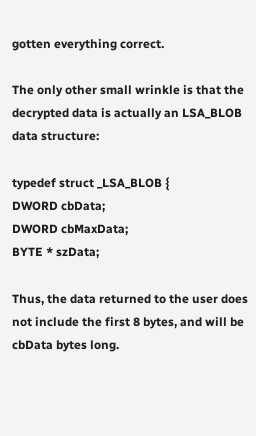gotten everything correct.

The only other small wrinkle is that the decrypted data is actually an LSA_BLOB data structure:

typedef struct _LSA_BLOB {
DWORD cbData;
DWORD cbMaxData;
BYTE * szData;

Thus, the data returned to the user does not include the first 8 bytes, and will be cbData bytes long.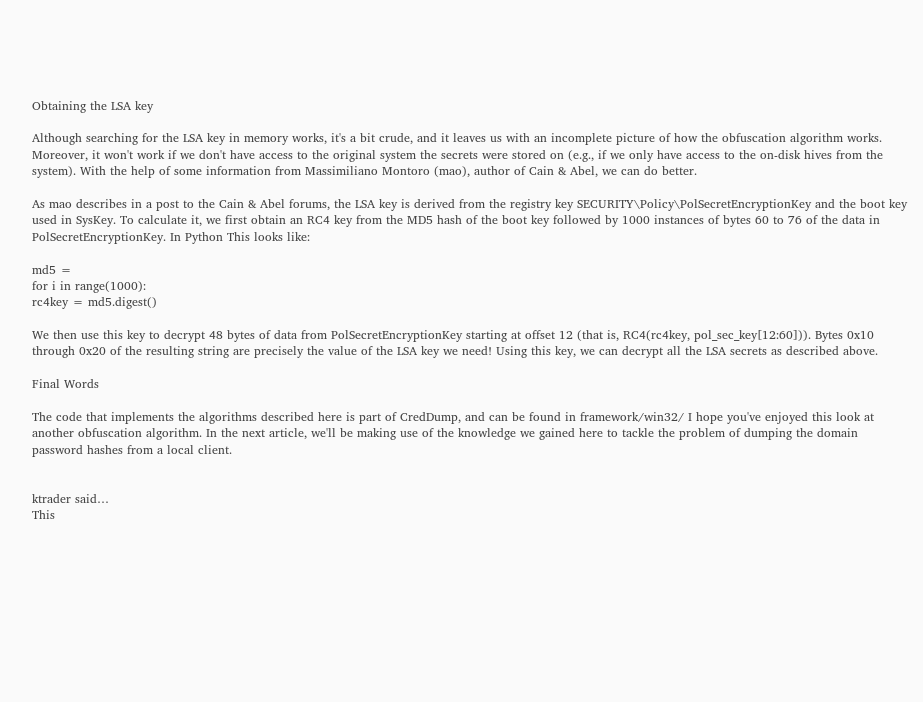Obtaining the LSA key

Although searching for the LSA key in memory works, it's a bit crude, and it leaves us with an incomplete picture of how the obfuscation algorithm works. Moreover, it won't work if we don't have access to the original system the secrets were stored on (e.g., if we only have access to the on-disk hives from the system). With the help of some information from Massimiliano Montoro (mao), author of Cain & Abel, we can do better.

As mao describes in a post to the Cain & Abel forums, the LSA key is derived from the registry key SECURITY\Policy\PolSecretEncryptionKey and the boot key used in SysKey. To calculate it, we first obtain an RC4 key from the MD5 hash of the boot key followed by 1000 instances of bytes 60 to 76 of the data in PolSecretEncryptionKey. In Python This looks like:

md5 =
for i in range(1000):
rc4key = md5.digest()

We then use this key to decrypt 48 bytes of data from PolSecretEncryptionKey starting at offset 12 (that is, RC4(rc4key, pol_sec_key[12:60])). Bytes 0x10 through 0x20 of the resulting string are precisely the value of the LSA key we need! Using this key, we can decrypt all the LSA secrets as described above.

Final Words

The code that implements the algorithms described here is part of CredDump, and can be found in framework/win32/ I hope you've enjoyed this look at another obfuscation algorithm. In the next article, we'll be making use of the knowledge we gained here to tackle the problem of dumping the domain password hashes from a local client.


ktrader said…
This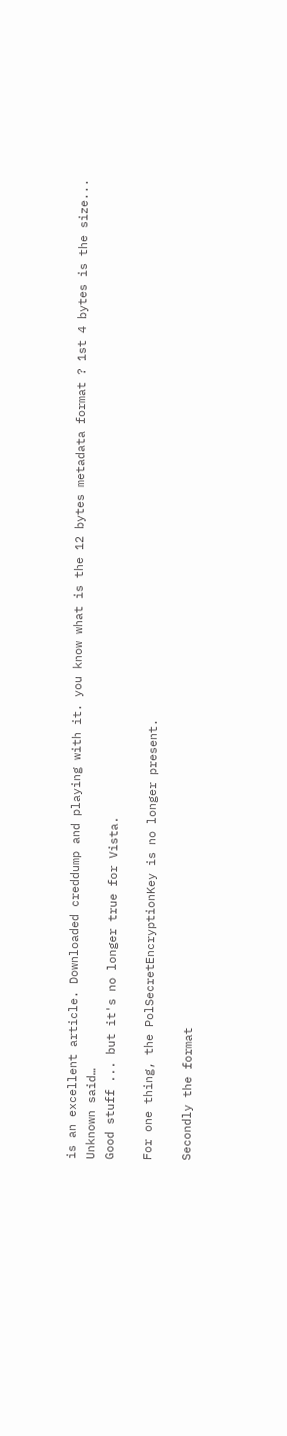is an excellent article. Downloaded creddump and playing with it. you know what is the 12 bytes metadata format ? 1st 4 bytes is the size...
Unknown said…
Good stuff ... but it's no longer true for Vista.

For one thing, the PolSecretEncryptionKey is no longer present.

Secondly the format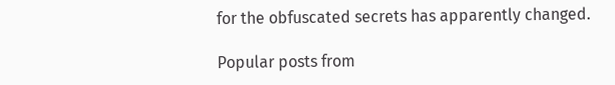for the obfuscated secrets has apparently changed.

Popular posts from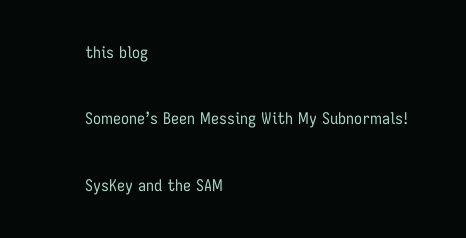this blog

Someone’s Been Messing With My Subnormals!

SysKey and the SAM